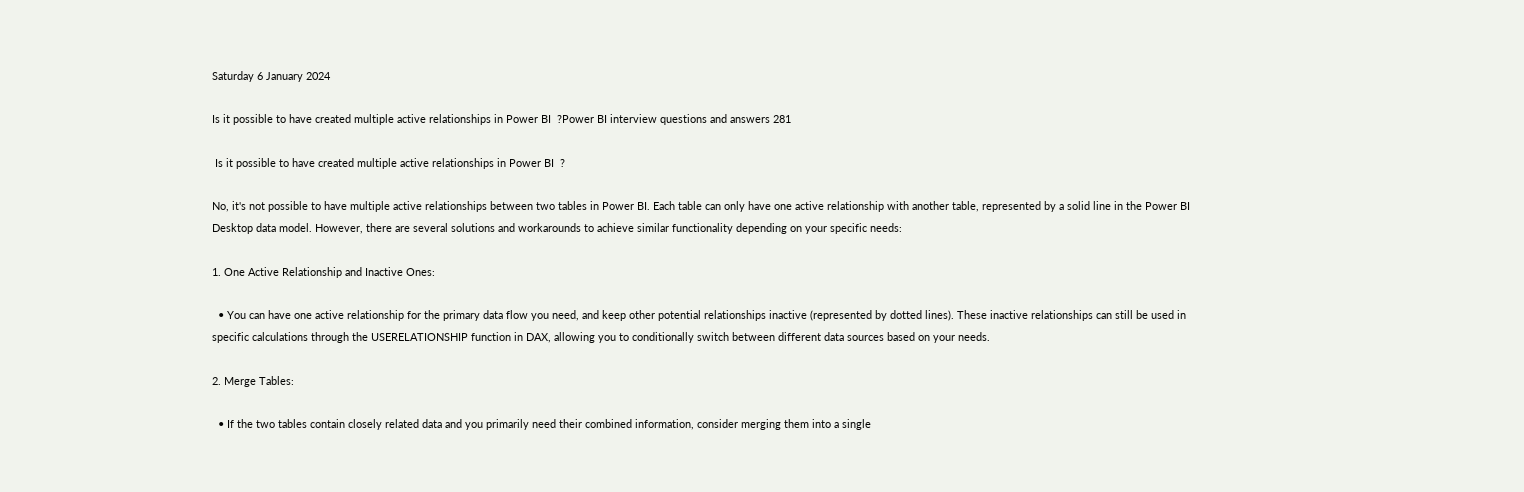Saturday 6 January 2024

Is it possible to have created multiple active relationships in Power BI  ?Power BI interview questions and answers 281

 Is it possible to have created multiple active relationships in Power BI  ?

No, it's not possible to have multiple active relationships between two tables in Power BI. Each table can only have one active relationship with another table, represented by a solid line in the Power BI Desktop data model. However, there are several solutions and workarounds to achieve similar functionality depending on your specific needs:

1. One Active Relationship and Inactive Ones:

  • You can have one active relationship for the primary data flow you need, and keep other potential relationships inactive (represented by dotted lines). These inactive relationships can still be used in specific calculations through the USERELATIONSHIP function in DAX, allowing you to conditionally switch between different data sources based on your needs.

2. Merge Tables:

  • If the two tables contain closely related data and you primarily need their combined information, consider merging them into a single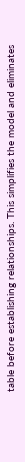table before establishing relationships. This simplifies the model and eliminates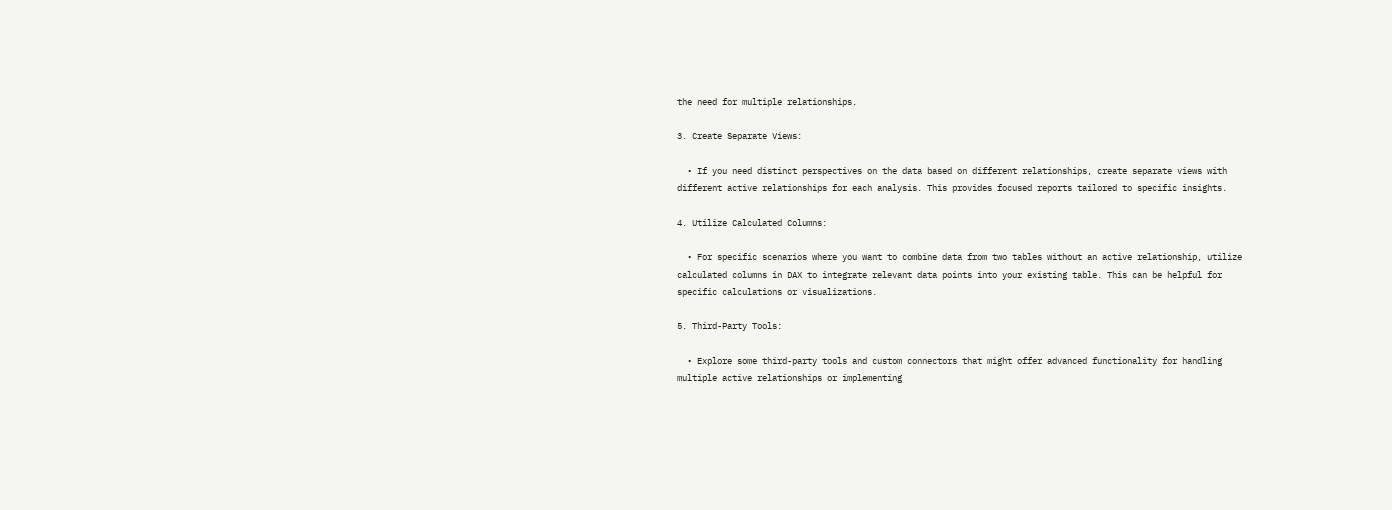the need for multiple relationships.

3. Create Separate Views:

  • If you need distinct perspectives on the data based on different relationships, create separate views with different active relationships for each analysis. This provides focused reports tailored to specific insights.

4. Utilize Calculated Columns:

  • For specific scenarios where you want to combine data from two tables without an active relationship, utilize calculated columns in DAX to integrate relevant data points into your existing table. This can be helpful for specific calculations or visualizations.

5. Third-Party Tools:

  • Explore some third-party tools and custom connectors that might offer advanced functionality for handling multiple active relationships or implementing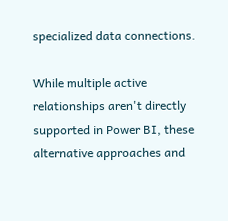specialized data connections.

While multiple active relationships aren't directly supported in Power BI, these alternative approaches and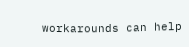workarounds can help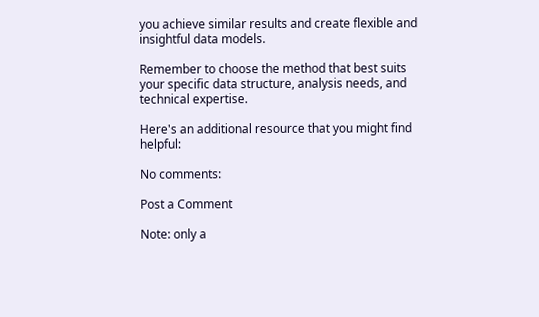you achieve similar results and create flexible and insightful data models.

Remember to choose the method that best suits your specific data structure, analysis needs, and technical expertise.

Here's an additional resource that you might find helpful:

No comments:

Post a Comment

Note: only a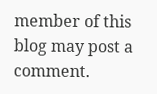member of this blog may post a comment.